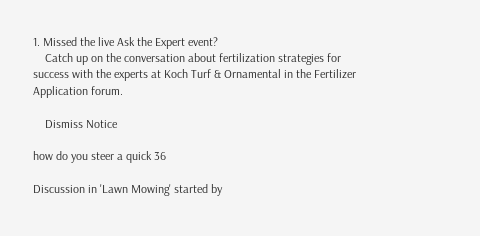1. Missed the live Ask the Expert event?
    Catch up on the conversation about fertilization strategies for success with the experts at Koch Turf & Ornamental in the Fertilizer Application forum.

    Dismiss Notice

how do you steer a quick 36

Discussion in 'Lawn Mowing' started by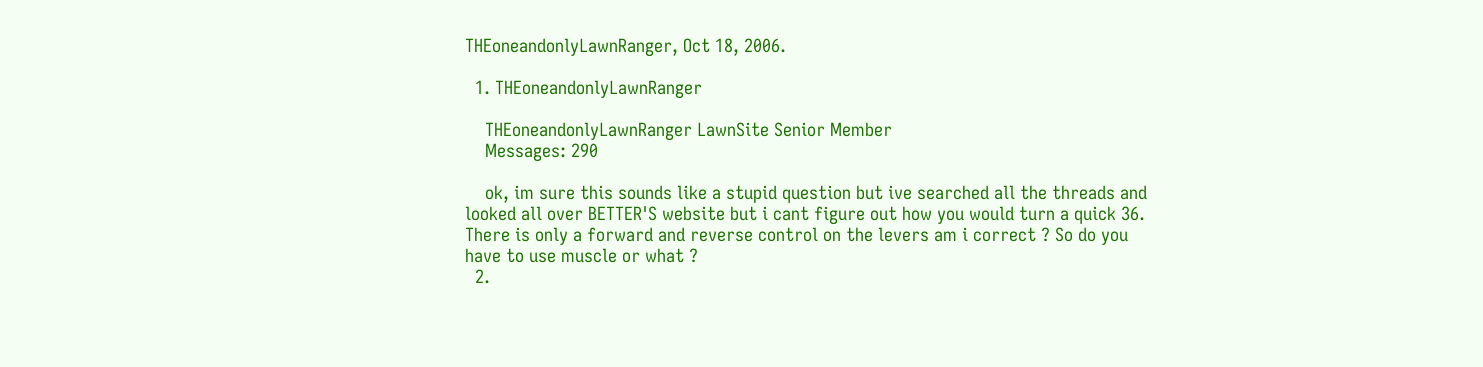THEoneandonlyLawnRanger, Oct 18, 2006.

  1. THEoneandonlyLawnRanger

    THEoneandonlyLawnRanger LawnSite Senior Member
    Messages: 290

    ok, im sure this sounds like a stupid question but ive searched all the threads and looked all over BETTER'S website but i cant figure out how you would turn a quick 36. There is only a forward and reverse control on the levers am i correct ? So do you have to use muscle or what ?
  2.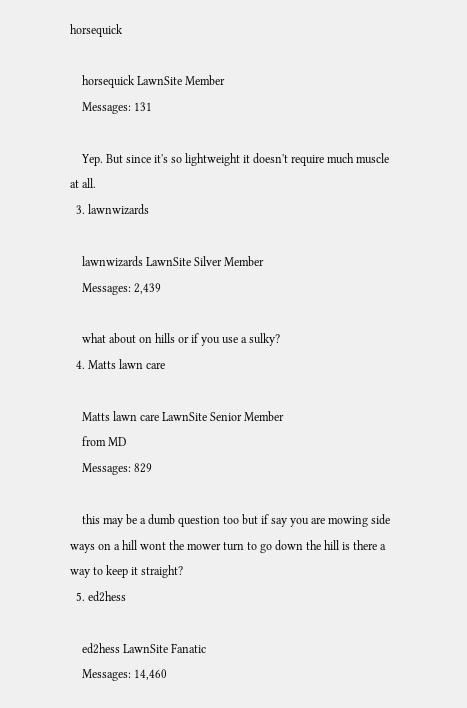horsequick

    horsequick LawnSite Member
    Messages: 131

    Yep. But since it's so lightweight it doesn't require much muscle at all.
  3. lawnwizards

    lawnwizards LawnSite Silver Member
    Messages: 2,439

    what about on hills or if you use a sulky?
  4. Matts lawn care

    Matts lawn care LawnSite Senior Member
    from MD
    Messages: 829

    this may be a dumb question too but if say you are mowing side ways on a hill wont the mower turn to go down the hill is there a way to keep it straight?
  5. ed2hess

    ed2hess LawnSite Fanatic
    Messages: 14,460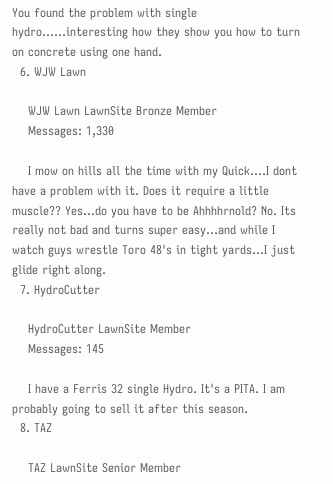You found the problem with single hydro......interesting how they show you how to turn on concrete using one hand.
  6. WJW Lawn

    WJW Lawn LawnSite Bronze Member
    Messages: 1,330

    I mow on hills all the time with my Quick....I dont have a problem with it. Does it require a little muscle?? Yes...do you have to be Ahhhhrnold? No. Its really not bad and turns super easy...and while I watch guys wrestle Toro 48's in tight yards...I just glide right along.
  7. HydroCutter

    HydroCutter LawnSite Member
    Messages: 145

    I have a Ferris 32 single Hydro. It's a PITA. I am probably going to sell it after this season.
  8. TAZ

    TAZ LawnSite Senior Member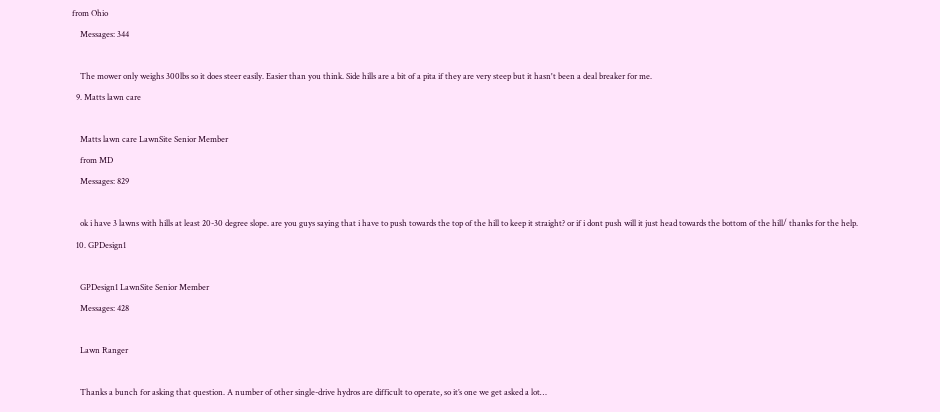from Ohio
    Messages: 344

    The mower only weighs 300lbs so it does steer easily. Easier than you think. Side hills are a bit of a pita if they are very steep but it hasn't been a deal breaker for me.
  9. Matts lawn care

    Matts lawn care LawnSite Senior Member
    from MD
    Messages: 829

    ok i have 3 lawns with hills at least 20-30 degree slope. are you guys saying that i have to push towards the top of the hill to keep it straight? or if i dont push will it just head towards the bottom of the hill/ thanks for the help.
  10. GPDesign1

    GPDesign1 LawnSite Senior Member
    Messages: 428

    Lawn Ranger

    Thanks a bunch for asking that question. A number of other single-drive hydros are difficult to operate, so it’s one we get asked a lot…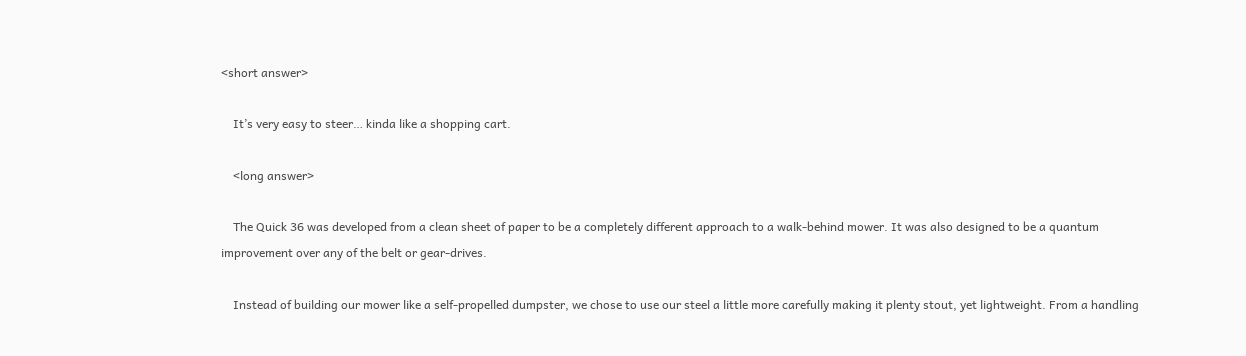<short answer>

    It’s very easy to steer… kinda like a shopping cart.

    <long answer>

    The Quick 36 was developed from a clean sheet of paper to be a completely different approach to a walk-behind mower. It was also designed to be a quantum improvement over any of the belt or gear-drives.

    Instead of building our mower like a self-propelled dumpster, we chose to use our steel a little more carefully making it plenty stout, yet lightweight. From a handling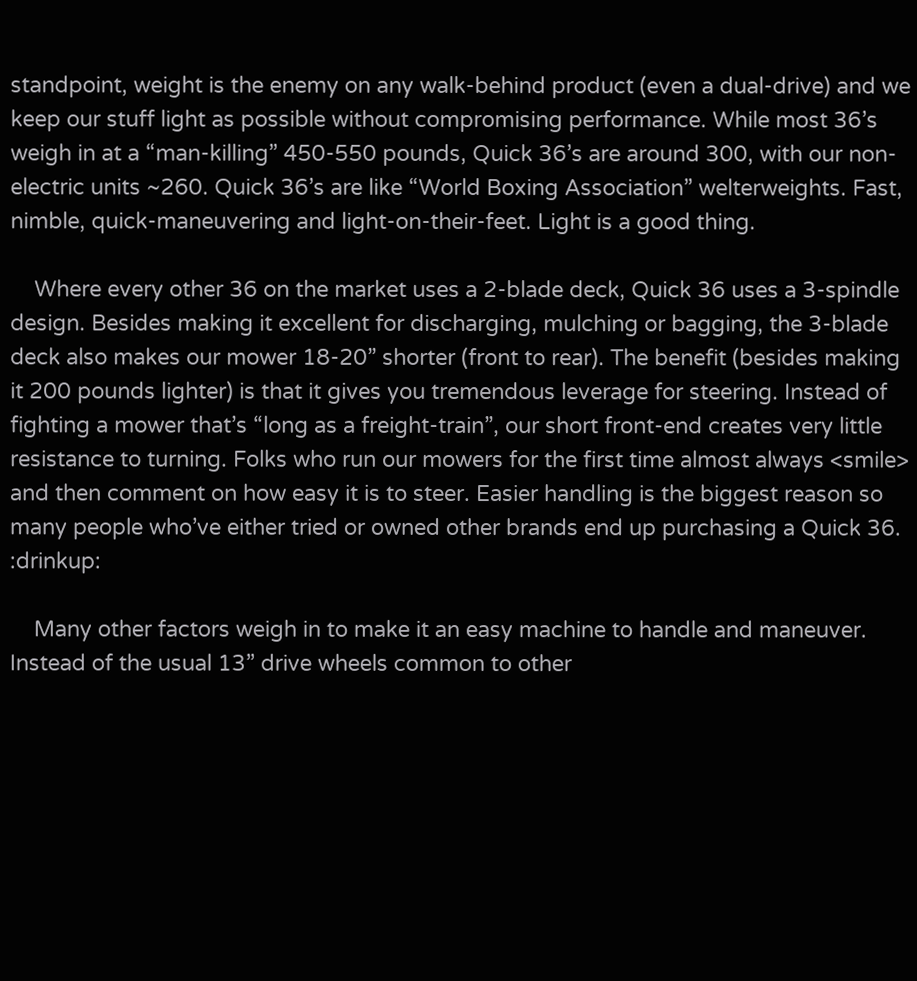standpoint, weight is the enemy on any walk-behind product (even a dual-drive) and we keep our stuff light as possible without compromising performance. While most 36’s weigh in at a “man-killing” 450-550 pounds, Quick 36’s are around 300, with our non-electric units ~260. Quick 36’s are like “World Boxing Association” welterweights. Fast, nimble, quick-maneuvering and light-on-their-feet. Light is a good thing.

    Where every other 36 on the market uses a 2-blade deck, Quick 36 uses a 3-spindle design. Besides making it excellent for discharging, mulching or bagging, the 3-blade deck also makes our mower 18-20” shorter (front to rear). The benefit (besides making it 200 pounds lighter) is that it gives you tremendous leverage for steering. Instead of fighting a mower that’s “long as a freight-train”, our short front-end creates very little resistance to turning. Folks who run our mowers for the first time almost always <smile> and then comment on how easy it is to steer. Easier handling is the biggest reason so many people who’ve either tried or owned other brands end up purchasing a Quick 36. :drinkup:

    Many other factors weigh in to make it an easy machine to handle and maneuver. Instead of the usual 13” drive wheels common to other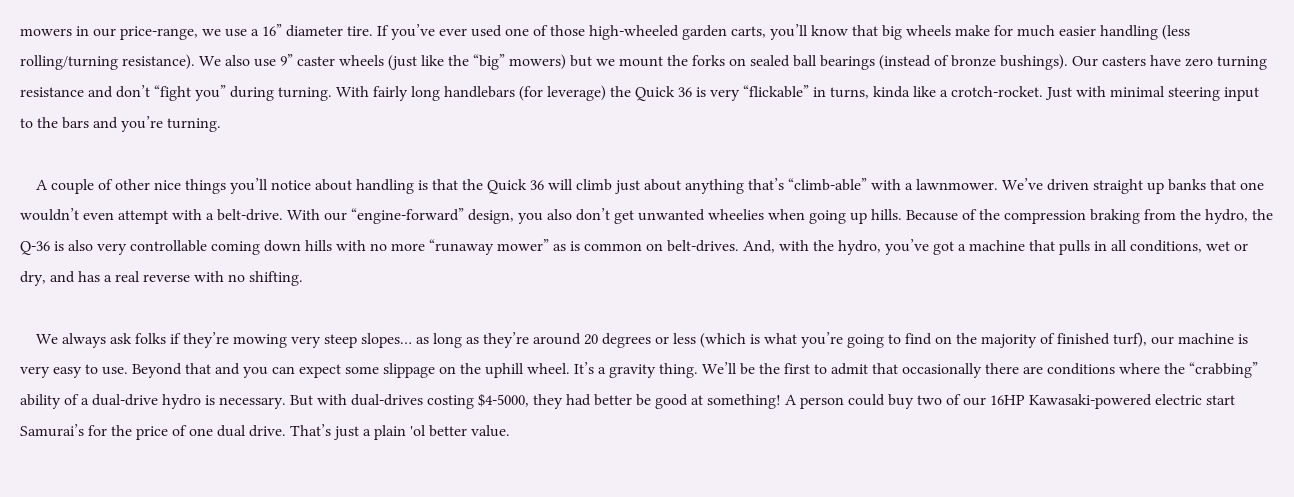mowers in our price-range, we use a 16” diameter tire. If you’ve ever used one of those high-wheeled garden carts, you’ll know that big wheels make for much easier handling (less rolling/turning resistance). We also use 9” caster wheels (just like the “big” mowers) but we mount the forks on sealed ball bearings (instead of bronze bushings). Our casters have zero turning resistance and don’t “fight you” during turning. With fairly long handlebars (for leverage) the Quick 36 is very “flickable” in turns, kinda like a crotch-rocket. Just with minimal steering input to the bars and you’re turning.

    A couple of other nice things you’ll notice about handling is that the Quick 36 will climb just about anything that’s “climb-able” with a lawnmower. We’ve driven straight up banks that one wouldn’t even attempt with a belt-drive. With our “engine-forward” design, you also don’t get unwanted wheelies when going up hills. Because of the compression braking from the hydro, the Q-36 is also very controllable coming down hills with no more “runaway mower” as is common on belt-drives. And, with the hydro, you’ve got a machine that pulls in all conditions, wet or dry, and has a real reverse with no shifting.

    We always ask folks if they’re mowing very steep slopes… as long as they’re around 20 degrees or less (which is what you’re going to find on the majority of finished turf), our machine is very easy to use. Beyond that and you can expect some slippage on the uphill wheel. It’s a gravity thing. We’ll be the first to admit that occasionally there are conditions where the “crabbing” ability of a dual-drive hydro is necessary. But with dual-drives costing $4-5000, they had better be good at something! A person could buy two of our 16HP Kawasaki-powered electric start Samurai’s for the price of one dual drive. That’s just a plain 'ol better value.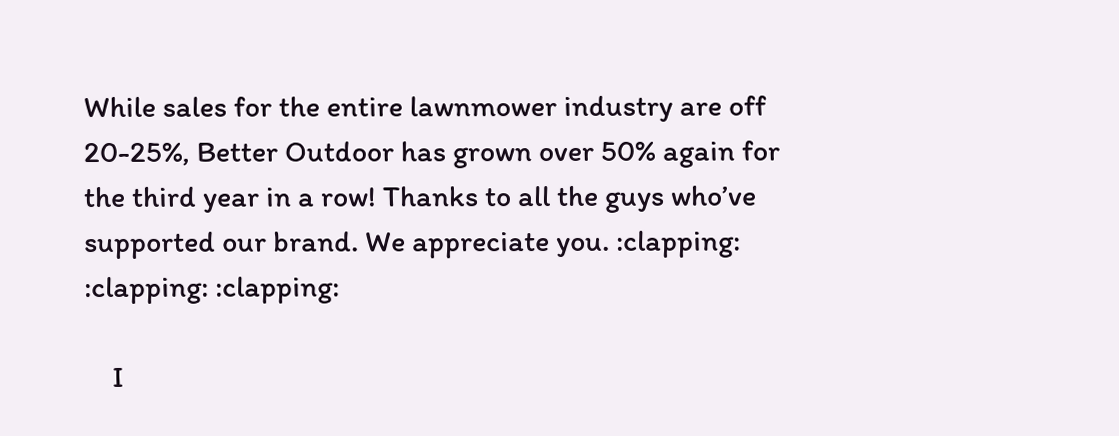While sales for the entire lawnmower industry are off 20-25%, Better Outdoor has grown over 50% again for the third year in a row! Thanks to all the guys who’ve supported our brand. We appreciate you. :clapping: :clapping: :clapping:

    I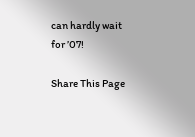can hardly wait for ’07!

Share This Page